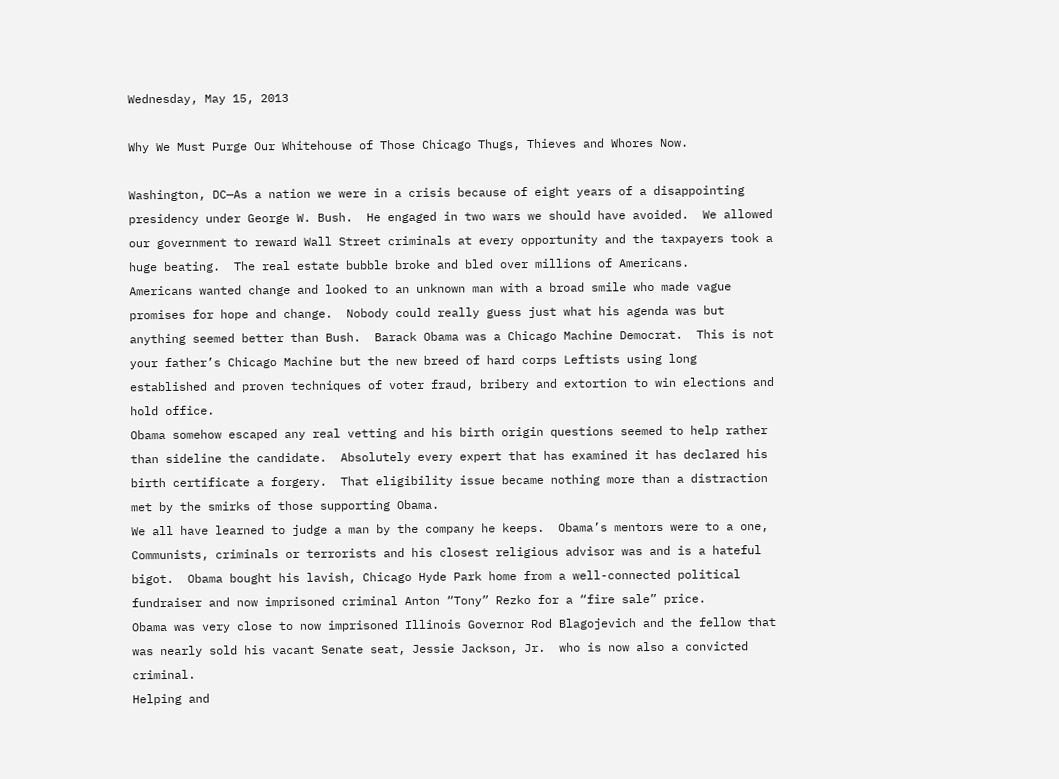Wednesday, May 15, 2013

Why We Must Purge Our Whitehouse of Those Chicago Thugs, Thieves and Whores Now.

Washington, DC—As a nation we were in a crisis because of eight years of a disappointing presidency under George W. Bush.  He engaged in two wars we should have avoided.  We allowed our government to reward Wall Street criminals at every opportunity and the taxpayers took a huge beating.  The real estate bubble broke and bled over millions of Americans.
Americans wanted change and looked to an unknown man with a broad smile who made vague promises for hope and change.  Nobody could really guess just what his agenda was but anything seemed better than Bush.  Barack Obama was a Chicago Machine Democrat.  This is not your father’s Chicago Machine but the new breed of hard corps Leftists using long established and proven techniques of voter fraud, bribery and extortion to win elections and hold office.
Obama somehow escaped any real vetting and his birth origin questions seemed to help rather than sideline the candidate.  Absolutely every expert that has examined it has declared his birth certificate a forgery.  That eligibility issue became nothing more than a distraction met by the smirks of those supporting Obama.
We all have learned to judge a man by the company he keeps.  Obama’s mentors were to a one, Communists, criminals or terrorists and his closest religious advisor was and is a hateful bigot.  Obama bought his lavish, Chicago Hyde Park home from a well-connected political fundraiser and now imprisoned criminal Anton “Tony” Rezko for a “fire sale” price.
Obama was very close to now imprisoned Illinois Governor Rod Blagojevich and the fellow that was nearly sold his vacant Senate seat, Jessie Jackson, Jr.  who is now also a convicted criminal.
Helping and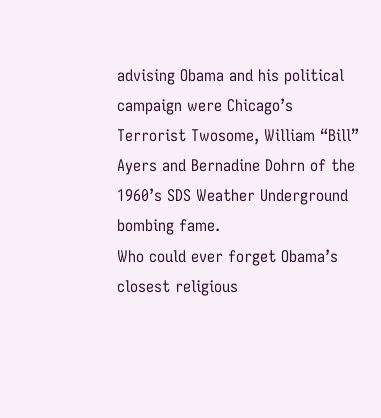advising Obama and his political campaign were Chicago’s Terrorist Twosome, William “Bill” Ayers and Bernadine Dohrn of the 1960’s SDS Weather Underground bombing fame.
Who could ever forget Obama’s closest religious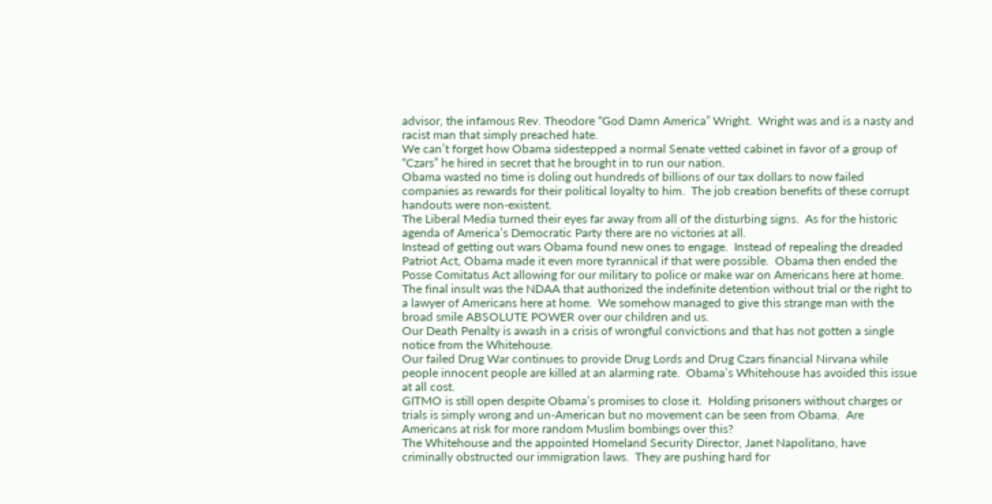advisor, the infamous Rev. Theodore “God Damn America” Wright.  Wright was and is a nasty and racist man that simply preached hate.
We can’t forget how Obama sidestepped a normal Senate vetted cabinet in favor of a group of “Czars” he hired in secret that he brought in to run our nation.
Obama wasted no time is doling out hundreds of billions of our tax dollars to now failed companies as rewards for their political loyalty to him.  The job creation benefits of these corrupt handouts were non-existent.
The Liberal Media turned their eyes far away from all of the disturbing signs.  As for the historic agenda of America’s Democratic Party there are no victories at all.
Instead of getting out wars Obama found new ones to engage.  Instead of repealing the dreaded Patriot Act, Obama made it even more tyrannical if that were possible.  Obama then ended the Posse Comitatus Act allowing for our military to police or make war on Americans here at home.
The final insult was the NDAA that authorized the indefinite detention without trial or the right to a lawyer of Americans here at home.  We somehow managed to give this strange man with the broad smile ABSOLUTE POWER over our children and us.
Our Death Penalty is awash in a crisis of wrongful convictions and that has not gotten a single notice from the Whitehouse.
Our failed Drug War continues to provide Drug Lords and Drug Czars financial Nirvana while people innocent people are killed at an alarming rate.  Obama’s Whitehouse has avoided this issue at all cost.
GITMO is still open despite Obama’s promises to close it.  Holding prisoners without charges or trials is simply wrong and un-American but no movement can be seen from Obama.  Are Americans at risk for more random Muslim bombings over this?
The Whitehouse and the appointed Homeland Security Director, Janet Napolitano, have criminally obstructed our immigration laws.  They are pushing hard for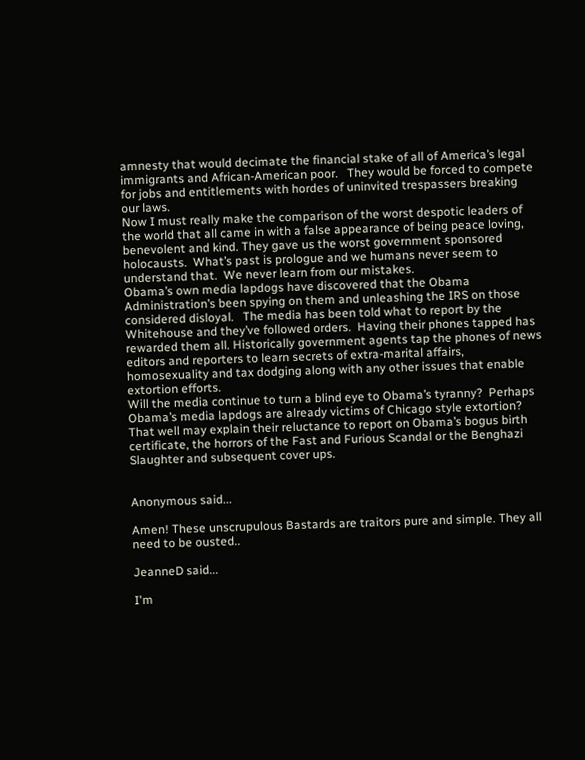amnesty that would decimate the financial stake of all of America’s legal immigrants and African-American poor.   They would be forced to compete for jobs and entitlements with hordes of uninvited trespassers breaking our laws.
Now I must really make the comparison of the worst despotic leaders of the world that all came in with a false appearance of being peace loving, benevolent and kind. They gave us the worst government sponsored holocausts.  What’s past is prologue and we humans never seem to understand that.  We never learn from our mistakes.
Obama’s own media lapdogs have discovered that the Obama Administration’s been spying on them and unleashing the IRS on those considered disloyal.   The media has been told what to report by the Whitehouse and they’ve followed orders.  Having their phones tapped has rewarded them all. Historically government agents tap the phones of news editors and reporters to learn secrets of extra-marital affairs, homosexuality and tax dodging along with any other issues that enable extortion efforts.
Will the media continue to turn a blind eye to Obama’s tyranny?  Perhaps Obama’s media lapdogs are already victims of Chicago style extortion?   That well may explain their reluctance to report on Obama’s bogus birth certificate, the horrors of the Fast and Furious Scandal or the Benghazi Slaughter and subsequent cover ups.


Anonymous said...

Amen! These unscrupulous Bastards are traitors pure and simple. They all need to be ousted..

JeanneD said...

I'm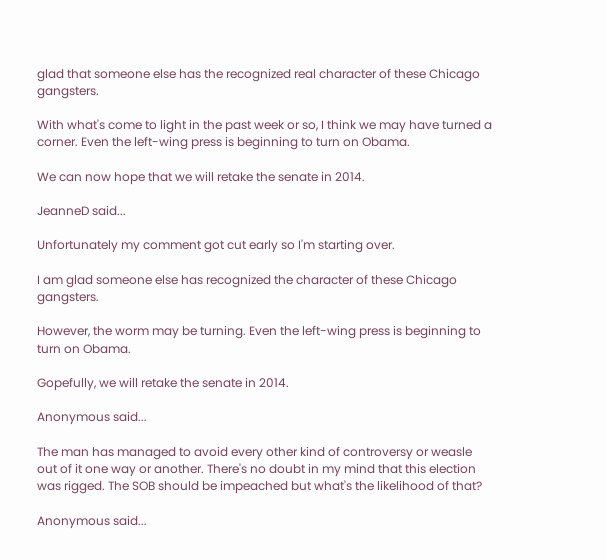glad that someone else has the recognized real character of these Chicago gangsters.

With what's come to light in the past week or so, I think we may have turned a corner. Even the left-wing press is beginning to turn on Obama.

We can now hope that we will retake the senate in 2014.

JeanneD said...

Unfortunately my comment got cut early so I'm starting over.

I am glad someone else has recognized the character of these Chicago gangsters.

However, the worm may be turning. Even the left-wing press is beginning to turn on Obama.

Gopefully, we will retake the senate in 2014.

Anonymous said...

The man has managed to avoid every other kind of controversy or weasle out of it one way or another. There's no doubt in my mind that this election was rigged. The SOB should be impeached but what's the likelihood of that?

Anonymous said...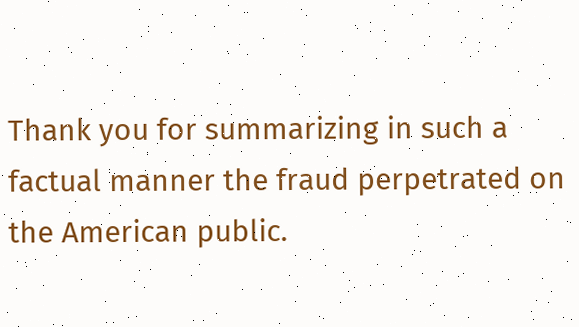Thank you for summarizing in such a factual manner the fraud perpetrated on the American public.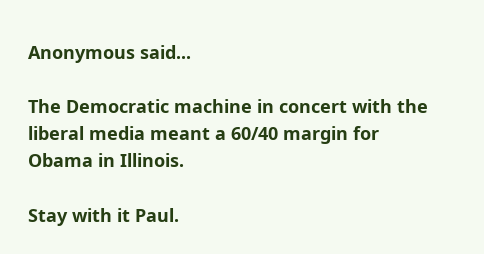Anonymous said...

The Democratic machine in concert with the liberal media meant a 60/40 margin for Obama in Illinois.

Stay with it Paul.